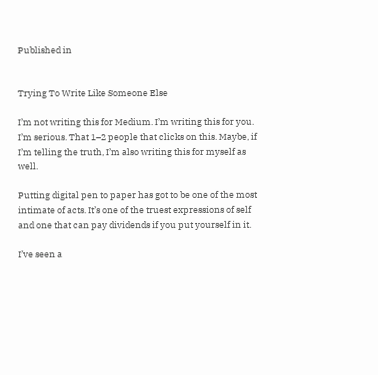Published in


Trying To Write Like Someone Else

I’m not writing this for Medium. I’m writing this for you. I’m serious. That 1–2 people that clicks on this. Maybe, if I’m telling the truth, I’m also writing this for myself as well.

Putting digital pen to paper has got to be one of the most intimate of acts. It’s one of the truest expressions of self and one that can pay dividends if you put yourself in it.

I’ve seen a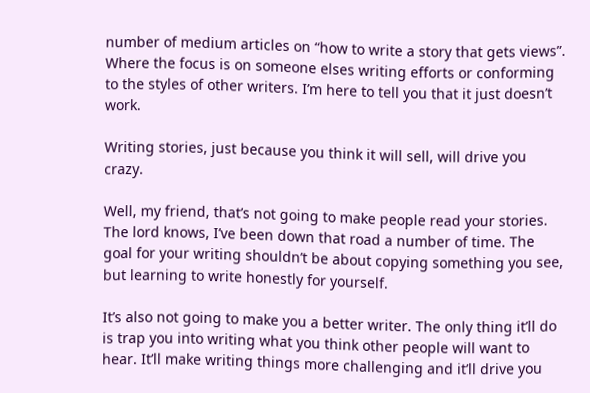number of medium articles on “how to write a story that gets views”. Where the focus is on someone elses writing efforts or conforming to the styles of other writers. I’m here to tell you that it just doesn’t work.

Writing stories, just because you think it will sell, will drive you crazy.

Well, my friend, that’s not going to make people read your stories. The lord knows, I’ve been down that road a number of time. The goal for your writing shouldn’t be about copying something you see, but learning to write honestly for yourself.

It’s also not going to make you a better writer. The only thing it’ll do is trap you into writing what you think other people will want to hear. It’ll make writing things more challenging and it’ll drive you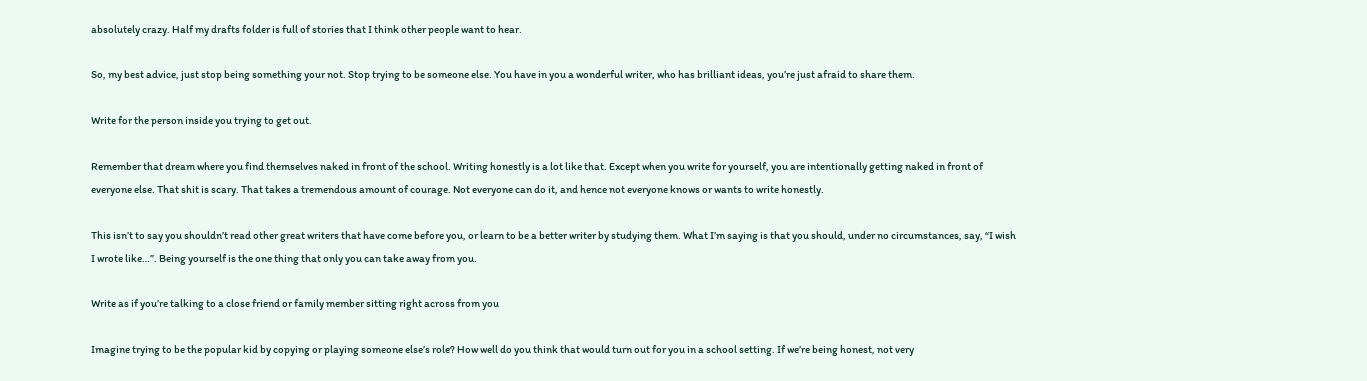absolutely crazy. Half my drafts folder is full of stories that I think other people want to hear.

So, my best advice, just stop being something your not. Stop trying to be someone else. You have in you a wonderful writer, who has brilliant ideas, you’re just afraid to share them.

Write for the person inside you trying to get out.

Remember that dream where you find themselves naked in front of the school. Writing honestly is a lot like that. Except when you write for yourself, you are intentionally getting naked in front of everyone else. That shit is scary. That takes a tremendous amount of courage. Not everyone can do it, and hence not everyone knows or wants to write honestly.

This isn’t to say you shouldn’t read other great writers that have come before you, or learn to be a better writer by studying them. What I’m saying is that you should, under no circumstances, say, “I wish I wrote like…”. Being yourself is the one thing that only you can take away from you.

Write as if you’re talking to a close friend or family member sitting right across from you

Imagine trying to be the popular kid by copying or playing someone else’s role? How well do you think that would turn out for you in a school setting. If we’re being honest, not very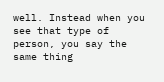well. Instead when you see that type of person, you say the same thing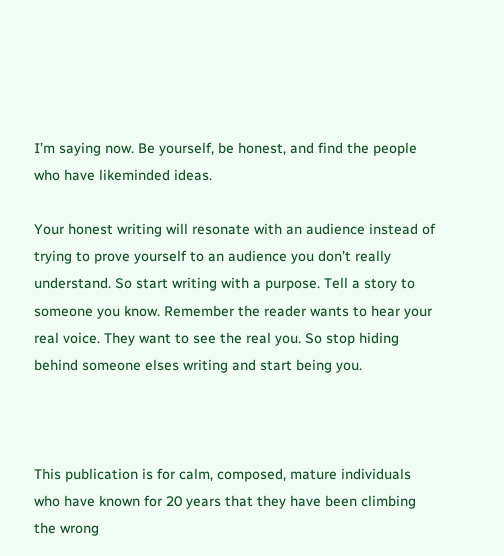I’m saying now. Be yourself, be honest, and find the people who have likeminded ideas.

Your honest writing will resonate with an audience instead of trying to prove yourself to an audience you don’t really understand. So start writing with a purpose. Tell a story to someone you know. Remember the reader wants to hear your real voice. They want to see the real you. So stop hiding behind someone elses writing and start being you.



This publication is for calm, composed, mature individuals who have known for 20 years that they have been climbing the wrong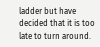ladder but have decided that it is too late to turn around.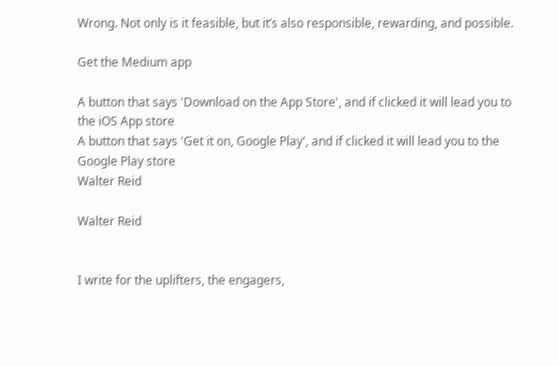Wrong. Not only is it feasible, but it’s also responsible, rewarding, and possible.

Get the Medium app

A button that says 'Download on the App Store', and if clicked it will lead you to the iOS App store
A button that says 'Get it on, Google Play', and if clicked it will lead you to the Google Play store
Walter Reid

Walter Reid


I write for the uplifters, the engagers,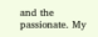and the passionate. My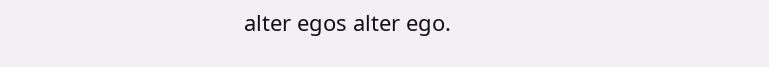alter egos alter ego.